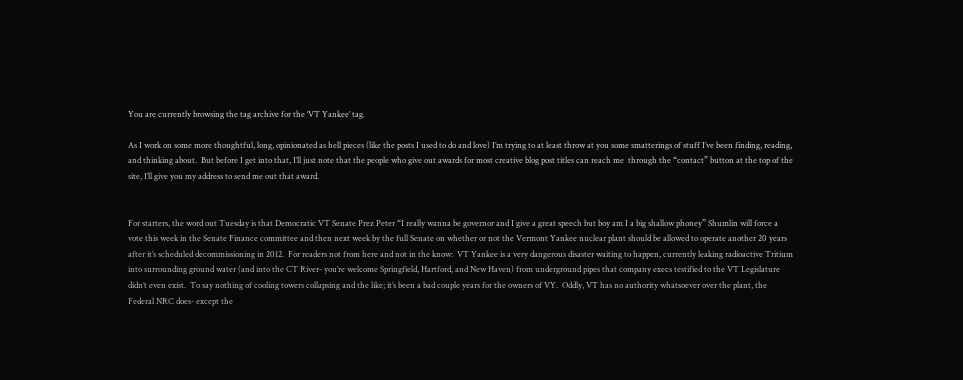You are currently browsing the tag archive for the ‘VT Yankee’ tag.

As I work on some more thoughtful, long, opinionated as hell pieces (like the posts I used to do and love) I’m trying to at least throw at you some smatterings of stuff I’ve been finding, reading, and thinking about.  But before I get into that, I’ll just note that the people who give out awards for most creative blog post titles can reach me  through the “contact” button at the top of the site, I’ll give you my address to send me out that award.


For starters, the word out Tuesday is that Democratic VT Senate Prez Peter “I really wanna be governor and I give a great speech but boy am I a big shallow phoney” Shumlin will force a vote this week in the Senate Finance committee and then next week by the full Senate on whether or not the Vermont Yankee nuclear plant should be allowed to operate another 20 years after it’s scheduled decommissioning in 2012.  For readers not from here and not in the know:  VT Yankee is a very dangerous disaster waiting to happen, currently leaking radioactive Tritium into surrounding ground water (and into the CT River- you’re welcome Springfield, Hartford, and New Haven) from underground pipes that company execs testified to the VT Legislature didn’t even exist.  To say nothing of cooling towers collapsing and the like; it’s been a bad couple years for the owners of VY.  Oddly, VT has no authority whatsoever over the plant, the Federal NRC does- except the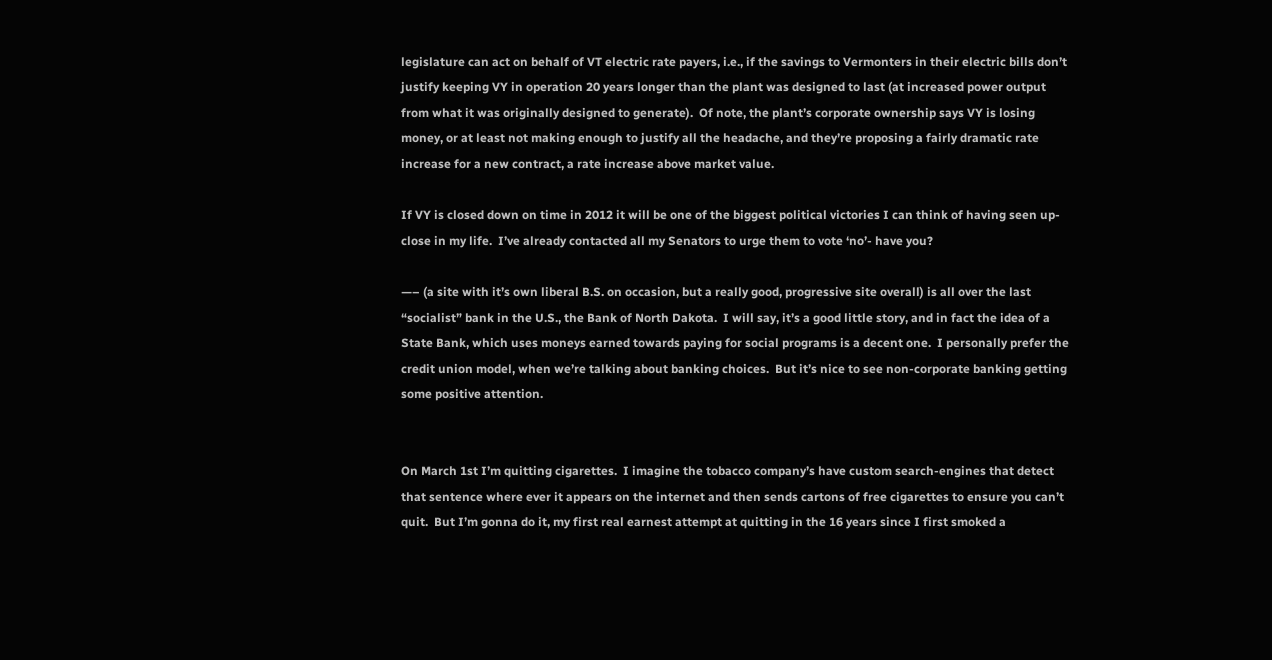legislature can act on behalf of VT electric rate payers, i.e., if the savings to Vermonters in their electric bills don’t justify keeping VY in operation 20 years longer than the plant was designed to last (at increased power output from what it was originally designed to generate).  Of note, the plant’s corporate ownership says VY is losing money, or at least not making enough to justify all the headache, and they’re proposing a fairly dramatic rate increase for a new contract, a rate increase above market value.

If VY is closed down on time in 2012 it will be one of the biggest political victories I can think of having seen up-close in my life.  I’ve already contacted all my Senators to urge them to vote ‘no’- have you?

—– (a site with it’s own liberal B.S. on occasion, but a really good, progressive site overall) is all over the last “socialist” bank in the U.S., the Bank of North Dakota.  I will say, it’s a good little story, and in fact the idea of a State Bank, which uses moneys earned towards paying for social programs is a decent one.  I personally prefer the credit union model, when we’re talking about banking choices.  But it’s nice to see non-corporate banking getting some positive attention.


On March 1st I’m quitting cigarettes.  I imagine the tobacco company’s have custom search-engines that detect that sentence where ever it appears on the internet and then sends cartons of free cigarettes to ensure you can’t quit.  But I’m gonna do it, my first real earnest attempt at quitting in the 16 years since I first smoked a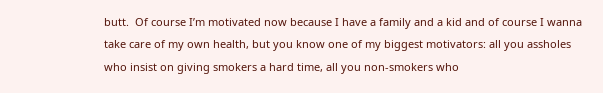butt.  Of course I’m motivated now because I have a family and a kid and of course I wanna take care of my own health, but you know one of my biggest motivators: all you assholes who insist on giving smokers a hard time, all you non-smokers who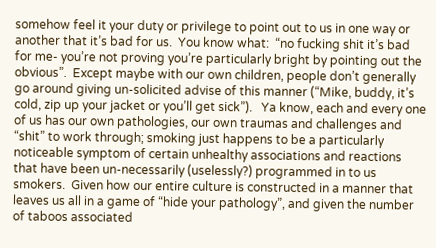somehow feel it your duty or privilege to point out to us in one way or another that it’s bad for us.  You know what:  “no fucking shit it’s bad for me- you’re not proving you’re particularly bright by pointing out the obvious”.  Except maybe with our own children, people don’t generally go around giving un-solicited advise of this manner (“Mike, buddy, it’s cold, zip up your jacket or you’ll get sick”).   Ya know, each and every one of us has our own pathologies, our own traumas and challenges and “shit” to work through; smoking just happens to be a particularly noticeable symptom of certain unhealthy associations and reactions that have been un-necessarily (uselessly?) programmed in to us smokers.  Given how our entire culture is constructed in a manner that leaves us all in a game of “hide your pathology”, and given the number of taboos associated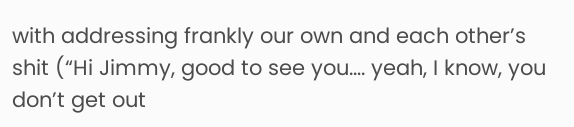with addressing frankly our own and each other’s shit (“Hi Jimmy, good to see you…. yeah, I know, you don’t get out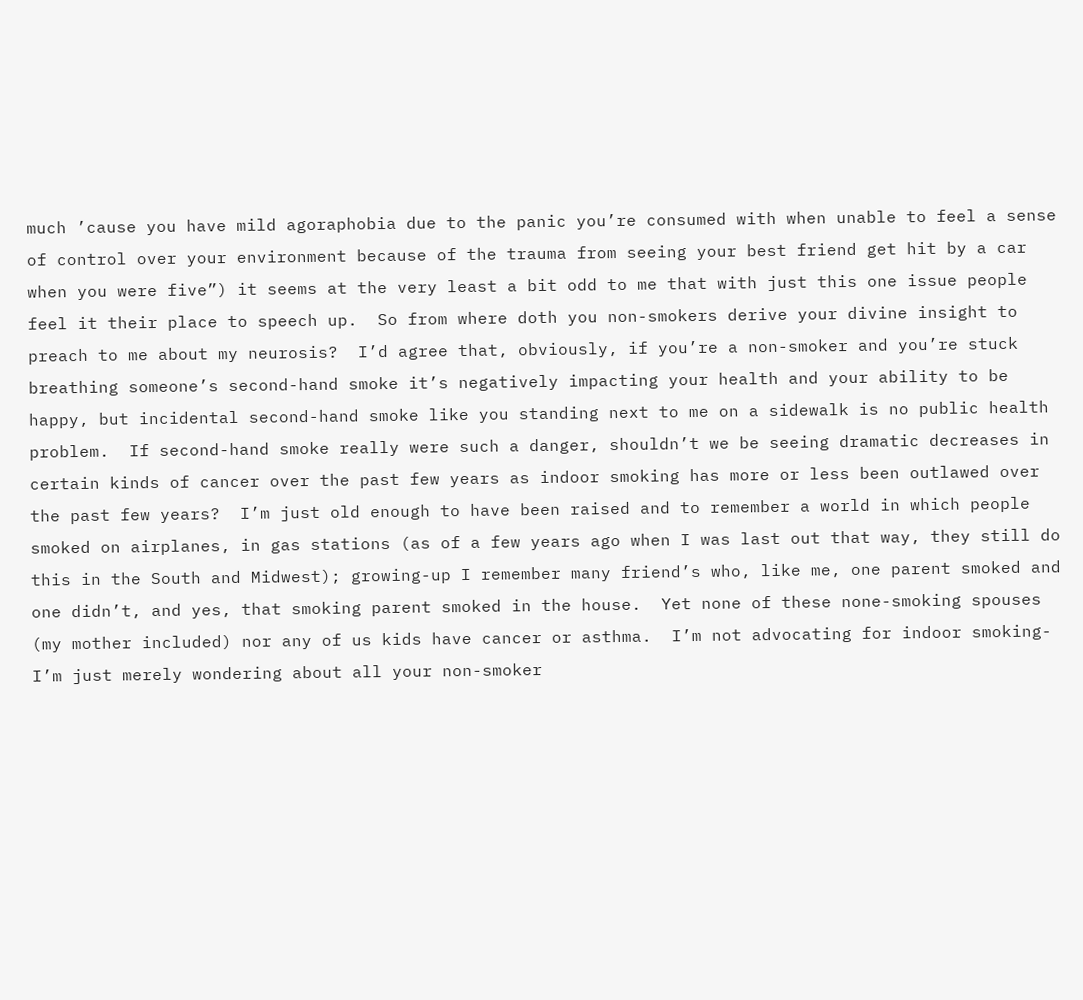much ’cause you have mild agoraphobia due to the panic you’re consumed with when unable to feel a sense of control over your environment because of the trauma from seeing your best friend get hit by a car when you were five”) it seems at the very least a bit odd to me that with just this one issue people feel it their place to speech up.  So from where doth you non-smokers derive your divine insight to preach to me about my neurosis?  I’d agree that, obviously, if you’re a non-smoker and you’re stuck breathing someone’s second-hand smoke it’s negatively impacting your health and your ability to be happy, but incidental second-hand smoke like you standing next to me on a sidewalk is no public health problem.  If second-hand smoke really were such a danger, shouldn’t we be seeing dramatic decreases in certain kinds of cancer over the past few years as indoor smoking has more or less been outlawed over the past few years?  I’m just old enough to have been raised and to remember a world in which people smoked on airplanes, in gas stations (as of a few years ago when I was last out that way, they still do this in the South and Midwest); growing-up I remember many friend’s who, like me, one parent smoked and one didn’t, and yes, that smoking parent smoked in the house.  Yet none of these none-smoking spouses (my mother included) nor any of us kids have cancer or asthma.  I’m not advocating for indoor smoking- I’m just merely wondering about all your non-smoker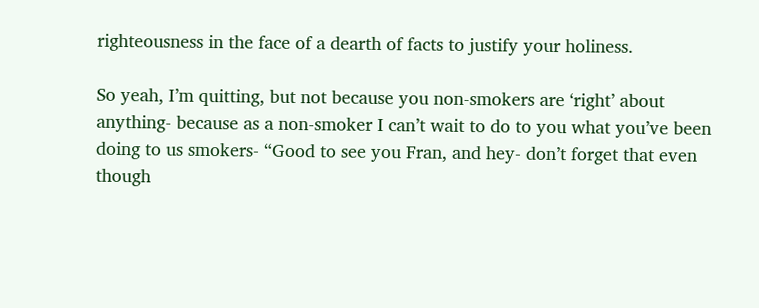righteousness in the face of a dearth of facts to justify your holiness.

So yeah, I’m quitting, but not because you non-smokers are ‘right’ about anything- because as a non-smoker I can’t wait to do to you what you’ve been doing to us smokers- “Good to see you Fran, and hey- don’t forget that even though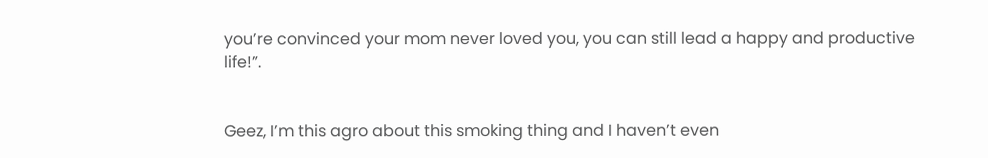you’re convinced your mom never loved you, you can still lead a happy and productive life!”.


Geez, I’m this agro about this smoking thing and I haven’t even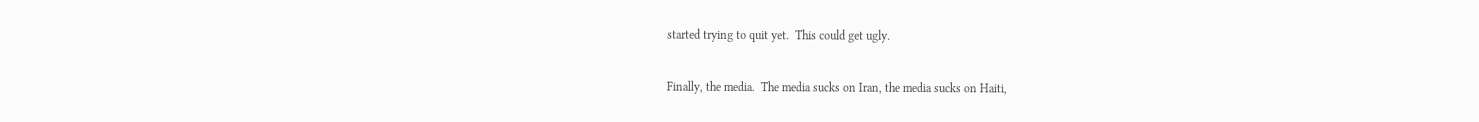started trying to quit yet.  This could get ugly.


Finally, the media.  The media sucks on Iran, the media sucks on Haiti,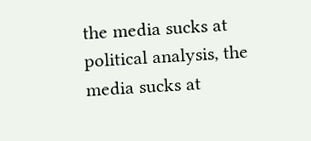the media sucks at political analysis, the media sucks at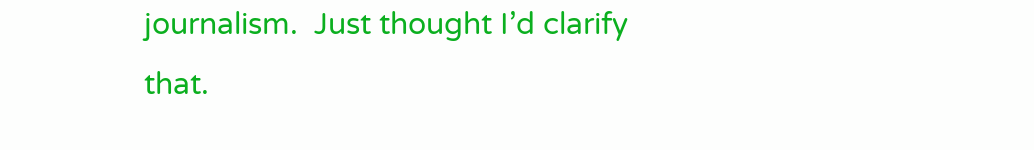journalism.  Just thought I’d clarify that.